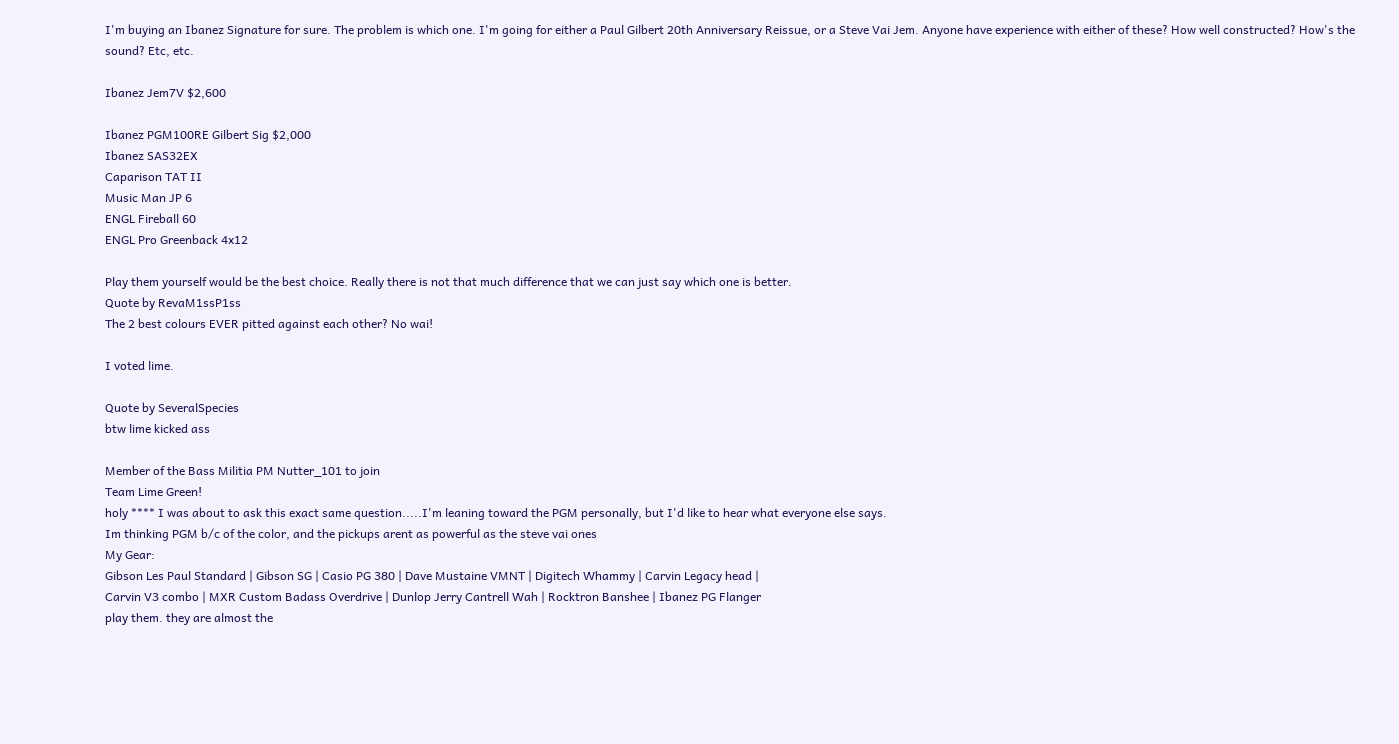I'm buying an Ibanez Signature for sure. The problem is which one. I'm going for either a Paul Gilbert 20th Anniversary Reissue, or a Steve Vai Jem. Anyone have experience with either of these? How well constructed? How's the sound? Etc, etc.

Ibanez Jem7V $2,600

Ibanez PGM100RE Gilbert Sig $2,000
Ibanez SAS32EX
Caparison TAT II
Music Man JP 6
ENGL Fireball 60
ENGL Pro Greenback 4x12

Play them yourself would be the best choice. Really there is not that much difference that we can just say which one is better.
Quote by RevaM1ssP1ss
The 2 best colours EVER pitted against each other? No wai!

I voted lime.

Quote by SeveralSpecies
btw lime kicked ass

Member of the Bass Militia PM Nutter_101 to join
Team Lime Green!
holy **** I was about to ask this exact same question.....I'm leaning toward the PGM personally, but I'd like to hear what everyone else says.
Im thinking PGM b/c of the color, and the pickups arent as powerful as the steve vai ones
My Gear:
Gibson Les Paul Standard | Gibson SG | Casio PG 380 | Dave Mustaine VMNT | Digitech Whammy | Carvin Legacy head |
Carvin V3 combo | MXR Custom Badass Overdrive | Dunlop Jerry Cantrell Wah | Rocktron Banshee | Ibanez PG Flanger
play them. they are almost the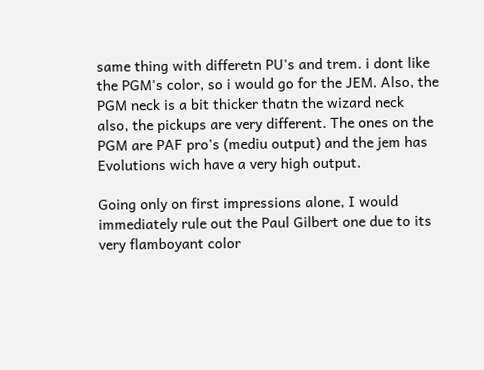same thing with differetn PU's and trem. i dont like the PGM's color, so i would go for the JEM. Also, the PGM neck is a bit thicker thatn the wizard neck
also, the pickups are very different. The ones on the PGM are PAF pro's (mediu output) and the jem has Evolutions wich have a very high output.

Going only on first impressions alone, I would immediately rule out the Paul Gilbert one due to its very flamboyant color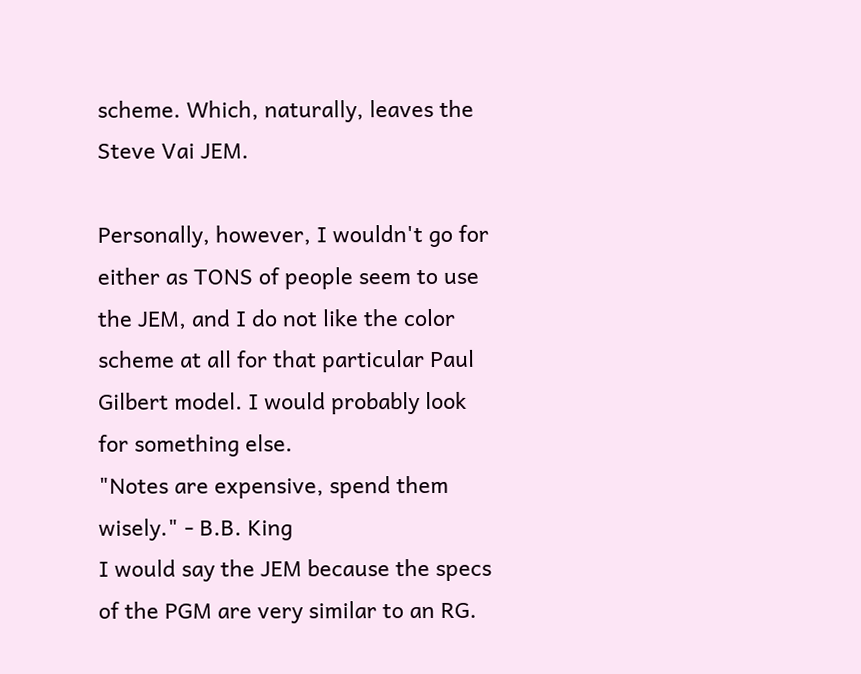scheme. Which, naturally, leaves the Steve Vai JEM.

Personally, however, I wouldn't go for either as TONS of people seem to use the JEM, and I do not like the color scheme at all for that particular Paul Gilbert model. I would probably look for something else.
"Notes are expensive, spend them wisely." - B.B. King
I would say the JEM because the specs of the PGM are very similar to an RG.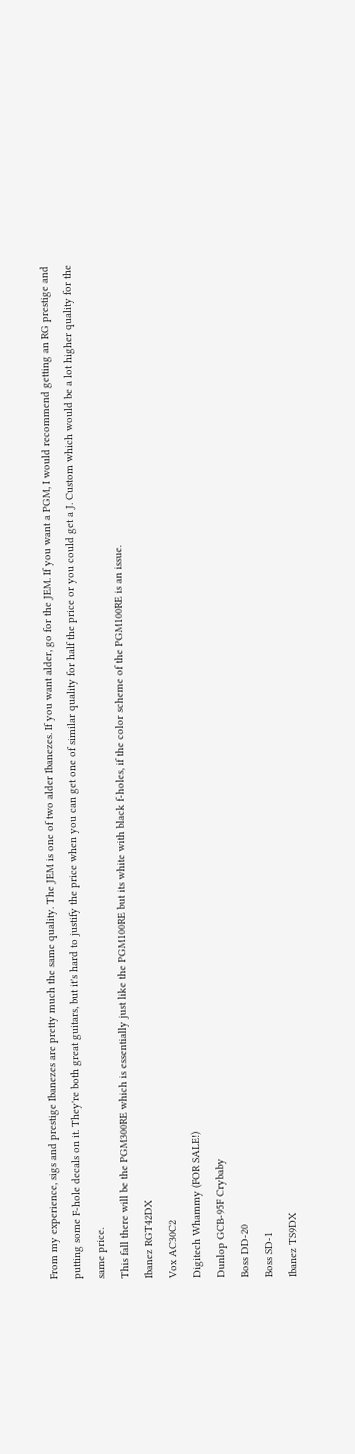From my experience, sigs and prestige Ibanezes are pretty much the same quality. The JEM is one of two alder Ibanezes. If you want alder, go for the JEM. If you want a PGM, I would recommend getting an RG prestige and putting some F-hole decals on it. They're both great guitars, but it's hard to justify the price when you can get one of similar quality for half the price or you could get a J. Custom which would be a lot higher quality for the same price.
This fall there will be the PGM300RE which is essentially just like the PGM100RE but its white with black f-holes, if the color scheme of the PGM100RE is an issue.
Ibanez RGT42DX
Vox AC30C2
Digitech Whammy (FOR SALE!)
Dunlop GCB-95F Crybaby
Boss DD-20
Boss SD-1
Ibanez TS9DX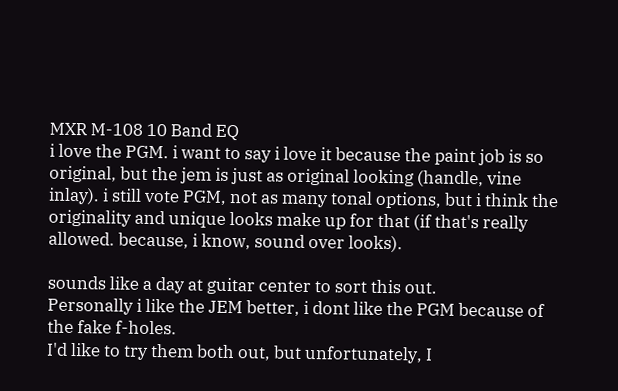MXR M-108 10 Band EQ
i love the PGM. i want to say i love it because the paint job is so original, but the jem is just as original looking (handle, vine inlay). i still vote PGM, not as many tonal options, but i think the originality and unique looks make up for that (if that's really allowed. because, i know, sound over looks).

sounds like a day at guitar center to sort this out.
Personally i like the JEM better, i dont like the PGM because of the fake f-holes.
I'd like to try them both out, but unfortunately, I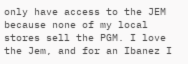only have access to the JEM because none of my local stores sell the PGM. I love the Jem, and for an Ibanez I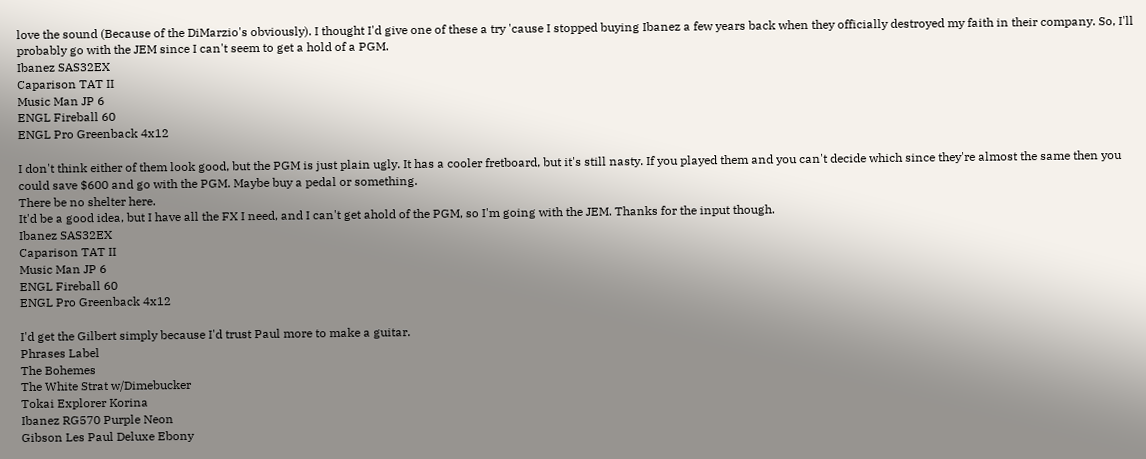love the sound (Because of the DiMarzio's obviously). I thought I'd give one of these a try 'cause I stopped buying Ibanez a few years back when they officially destroyed my faith in their company. So, I'll probably go with the JEM since I can't seem to get a hold of a PGM.
Ibanez SAS32EX
Caparison TAT II
Music Man JP 6
ENGL Fireball 60
ENGL Pro Greenback 4x12

I don't think either of them look good, but the PGM is just plain ugly. It has a cooler fretboard, but it's still nasty. If you played them and you can't decide which since they're almost the same then you could save $600 and go with the PGM. Maybe buy a pedal or something.
There be no shelter here.
It'd be a good idea, but I have all the FX I need, and I can't get ahold of the PGM, so I'm going with the JEM. Thanks for the input though.
Ibanez SAS32EX
Caparison TAT II
Music Man JP 6
ENGL Fireball 60
ENGL Pro Greenback 4x12

I'd get the Gilbert simply because I'd trust Paul more to make a guitar.
Phrases Label
The Bohemes
The White Strat w/Dimebucker
Tokai Explorer Korina
Ibanez RG570 Purple Neon
Gibson Les Paul Deluxe Ebony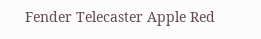Fender Telecaster Apple Red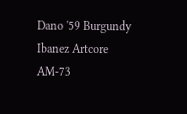Dano '59 Burgundy
Ibanez Artcore AM-73